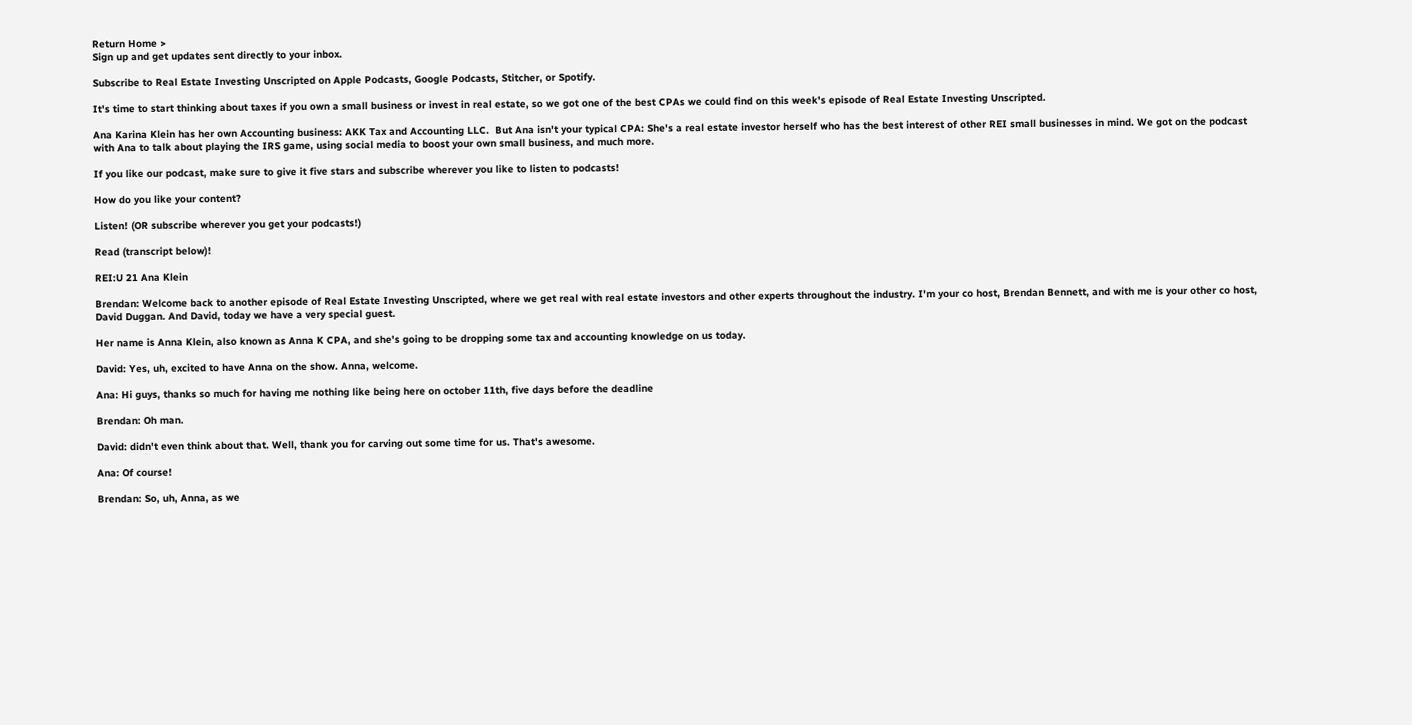Return Home >
Sign up and get updates sent directly to your inbox.

Subscribe to Real Estate Investing Unscripted on Apple Podcasts, Google Podcasts, Stitcher, or Spotify.

It's time to start thinking about taxes if you own a small business or invest in real estate, so we got one of the best CPAs we could find on this week's episode of Real Estate Investing Unscripted.

Ana Karina Klein has her own Accounting business: AKK Tax and Accounting LLC.  But Ana isn't your typical CPA: She's a real estate investor herself who has the best interest of other REI small businesses in mind. We got on the podcast with Ana to talk about playing the IRS game, using social media to boost your own small business, and much more.

If you like our podcast, make sure to give it five stars and subscribe wherever you like to listen to podcasts!

How do you like your content?

Listen! (OR subscribe wherever you get your podcasts!)

Read (transcript below)!

REI:U 21 Ana Klein

Brendan: Welcome back to another episode of Real Estate Investing Unscripted, where we get real with real estate investors and other experts throughout the industry. I'm your co host, Brendan Bennett, and with me is your other co host, David Duggan. And David, today we have a very special guest.

Her name is Anna Klein, also known as Anna K CPA, and she's going to be dropping some tax and accounting knowledge on us today.

David: Yes, uh, excited to have Anna on the show. Anna, welcome.

Ana: Hi guys, thanks so much for having me nothing like being here on october 11th, five days before the deadline

Brendan: Oh man.

David: didn't even think about that. Well, thank you for carving out some time for us. That's awesome.

Ana: Of course!

Brendan: So, uh, Anna, as we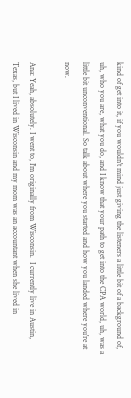kind of get into it, if you wouldn't mind just giving the listeners a little bit of a background of, uh, who you are, what you do, and I know that your path to get into the CPA world, uh, was a little bit unconventional. So talk about where you started and how you landed where you're at now.

Ana: Yeah, absolutely. I went to, I'm originally from Wisconsin.  I currently live in Austin, Texas, but I lived in Wisconsin and my mom was an accountant when she lived in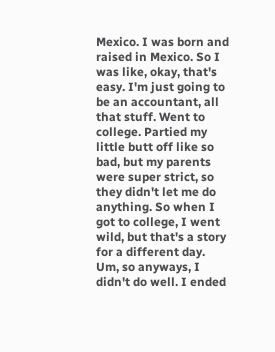Mexico. I was born and raised in Mexico. So I was like, okay, that's easy. I'm just going to be an accountant, all that stuff. Went to college. Partied my little butt off like so bad, but my parents were super strict, so they didn't let me do anything. So when I got to college, I went wild, but that's a story for a different day. Um, so anyways, I didn't do well. I ended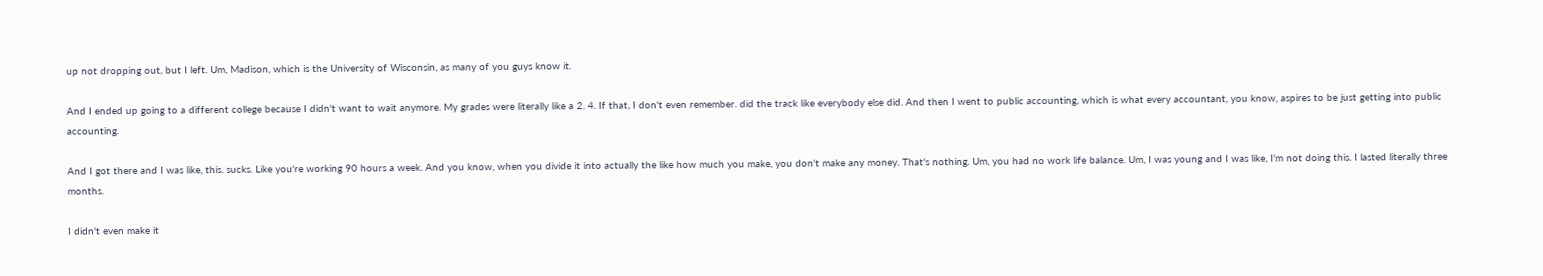up not dropping out, but I left. Um, Madison, which is the University of Wisconsin, as many of you guys know it.

And I ended up going to a different college because I didn't want to wait anymore. My grades were literally like a 2. 4. If that, I don't even remember. did the track like everybody else did. And then I went to public accounting, which is what every accountant, you know, aspires to be just getting into public accounting.

And I got there and I was like, this. sucks. Like you're working 90 hours a week. And you know, when you divide it into actually the like how much you make, you don't make any money. That's nothing. Um, you had no work life balance. Um, I was young and I was like, I'm not doing this. I lasted literally three months.

I didn't even make it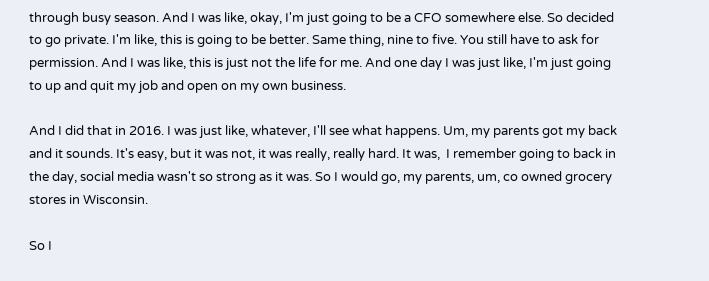through busy season. And I was like, okay, I'm just going to be a CFO somewhere else. So decided to go private. I'm like, this is going to be better. Same thing, nine to five. You still have to ask for permission. And I was like, this is just not the life for me. And one day I was just like, I'm just going to up and quit my job and open on my own business.

And I did that in 2016. I was just like, whatever, I'll see what happens. Um, my parents got my back and it sounds. It's easy, but it was not, it was really, really hard. It was,  I remember going to back in the day, social media wasn't so strong as it was. So I would go, my parents, um, co owned grocery stores in Wisconsin.

So I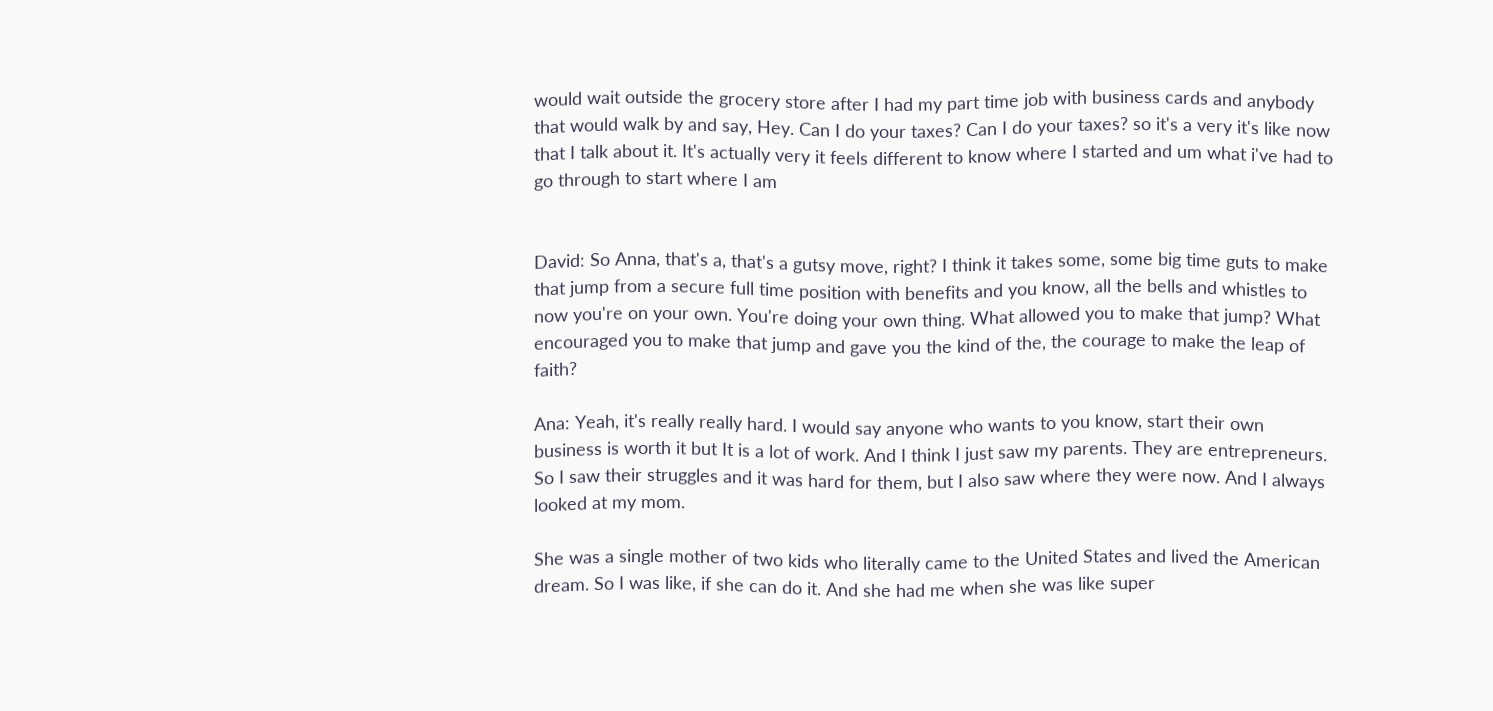would wait outside the grocery store after I had my part time job with business cards and anybody that would walk by and say, Hey. Can I do your taxes? Can I do your taxes? so it's a very it's like now that I talk about it. It's actually very it feels different to know where I started and um what i've had to go through to start where I am


David: So Anna, that's a, that's a gutsy move, right? I think it takes some, some big time guts to make that jump from a secure full time position with benefits and you know, all the bells and whistles to now you're on your own. You're doing your own thing. What allowed you to make that jump? What encouraged you to make that jump and gave you the kind of the, the courage to make the leap of faith?

Ana: Yeah, it's really really hard. I would say anyone who wants to you know, start their own business is worth it but It is a lot of work. And I think I just saw my parents. They are entrepreneurs. So I saw their struggles and it was hard for them, but I also saw where they were now. And I always looked at my mom.

She was a single mother of two kids who literally came to the United States and lived the American dream. So I was like, if she can do it. And she had me when she was like super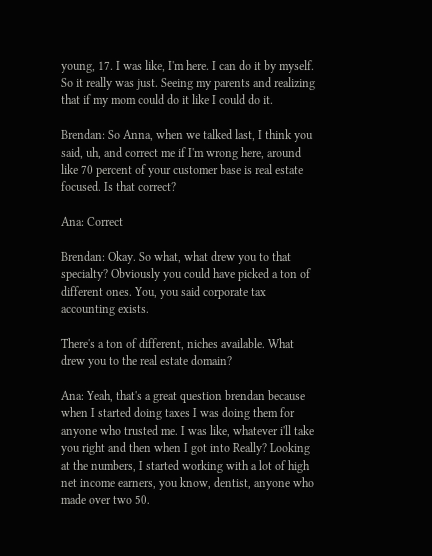young, 17. I was like, I'm here. I can do it by myself. So it really was just. Seeing my parents and realizing that if my mom could do it like I could do it.

Brendan: So Anna, when we talked last, I think you said, uh, and correct me if I'm wrong here, around like 70 percent of your customer base is real estate focused. Is that correct?

Ana: Correct

Brendan: Okay. So what, what drew you to that specialty? Obviously you could have picked a ton of different ones. You, you said corporate tax accounting exists.

There's a ton of different, niches available. What drew you to the real estate domain?

Ana: Yeah, that's a great question brendan because when I started doing taxes I was doing them for anyone who trusted me. I was like, whatever i'll take you right and then when I got into Really? Looking at the numbers, I started working with a lot of high net income earners, you know, dentist, anyone who made over two 50.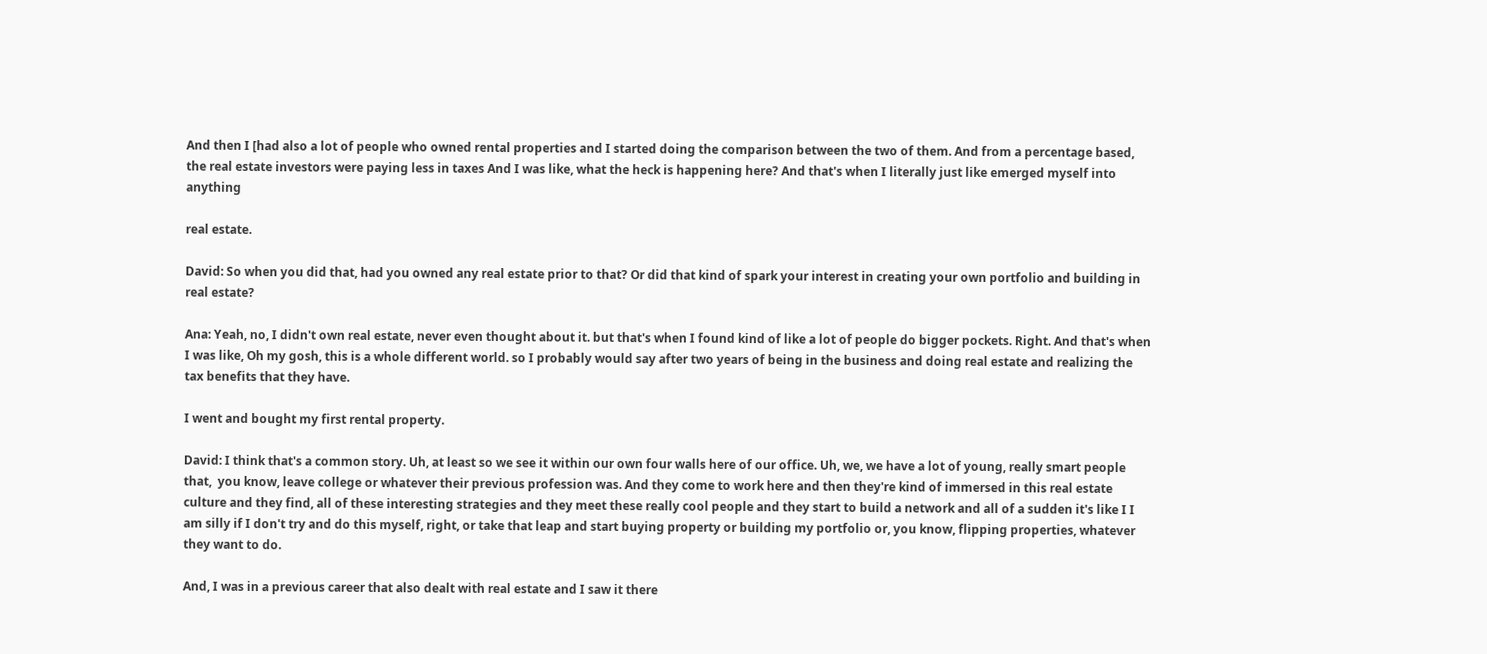And then I [had also a lot of people who owned rental properties and I started doing the comparison between the two of them. And from a percentage based, the real estate investors were paying less in taxes And I was like, what the heck is happening here? And that's when I literally just like emerged myself into anything

real estate.

David: So when you did that, had you owned any real estate prior to that? Or did that kind of spark your interest in creating your own portfolio and building in real estate?

Ana: Yeah, no, I didn't own real estate, never even thought about it. but that's when I found kind of like a lot of people do bigger pockets. Right. And that's when I was like, Oh my gosh, this is a whole different world. so I probably would say after two years of being in the business and doing real estate and realizing the tax benefits that they have.

I went and bought my first rental property.

David: I think that's a common story. Uh, at least so we see it within our own four walls here of our office. Uh, we, we have a lot of young, really smart people that,  you know, leave college or whatever their previous profession was. And they come to work here and then they're kind of immersed in this real estate culture and they find, all of these interesting strategies and they meet these really cool people and they start to build a network and all of a sudden it's like I I am silly if I don't try and do this myself, right, or take that leap and start buying property or building my portfolio or, you know, flipping properties, whatever they want to do.

And, I was in a previous career that also dealt with real estate and I saw it there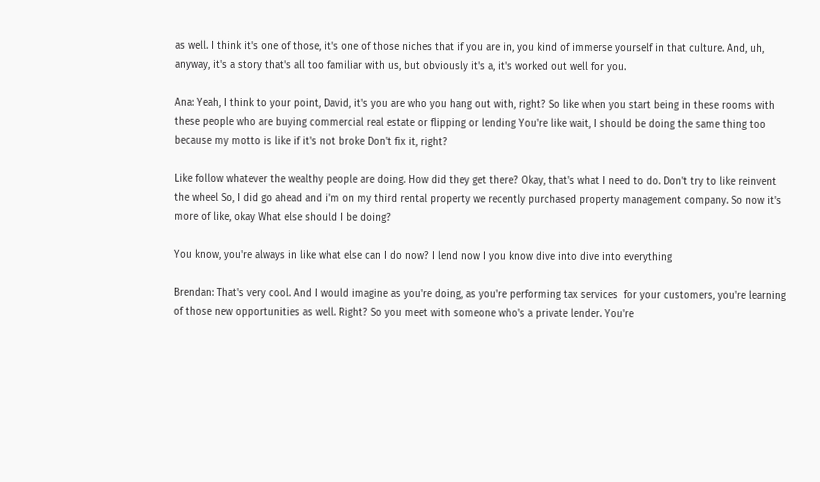as well. I think it's one of those, it's one of those niches that if you are in, you kind of immerse yourself in that culture. And, uh, anyway, it's a story that's all too familiar with us, but obviously it's a, it's worked out well for you.

Ana: Yeah, I think to your point, David, it's you are who you hang out with, right? So like when you start being in these rooms with these people who are buying commercial real estate or flipping or lending You're like wait, I should be doing the same thing too because my motto is like if it's not broke Don't fix it, right?

Like follow whatever the wealthy people are doing. How did they get there? Okay, that's what I need to do. Don't try to like reinvent the wheel So, I did go ahead and i'm on my third rental property we recently purchased property management company. So now it's more of like, okay What else should I be doing?

You know, you're always in like what else can I do now? I lend now I you know dive into dive into everything

Brendan: That's very cool. And I would imagine as you're doing, as you're performing tax services  for your customers, you're learning of those new opportunities as well. Right? So you meet with someone who's a private lender. You're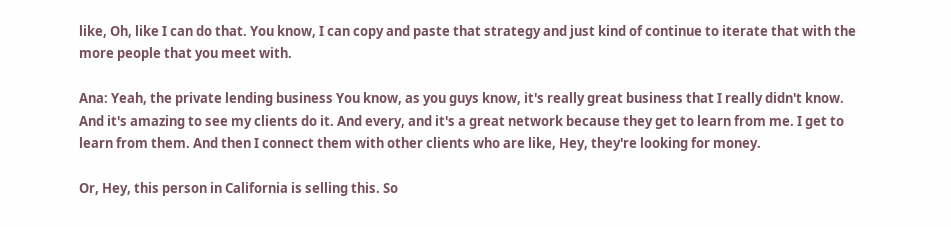like, Oh, like I can do that. You know, I can copy and paste that strategy and just kind of continue to iterate that with the more people that you meet with.

Ana: Yeah, the private lending business You know, as you guys know, it's really great business that I really didn't know. And it's amazing to see my clients do it. And every, and it's a great network because they get to learn from me. I get to learn from them. And then I connect them with other clients who are like, Hey, they're looking for money.

Or, Hey, this person in California is selling this. So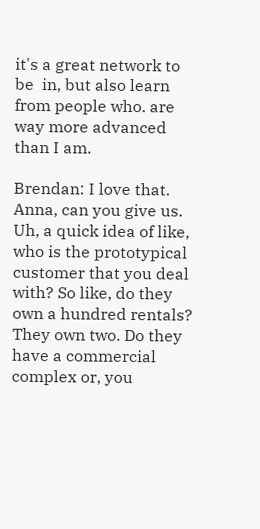it's a great network to be  in, but also learn from people who. are way more advanced than I am.

Brendan: I love that. Anna, can you give us. Uh, a quick idea of like, who is the prototypical  customer that you deal with? So like, do they own a hundred rentals? They own two. Do they have a commercial complex or, you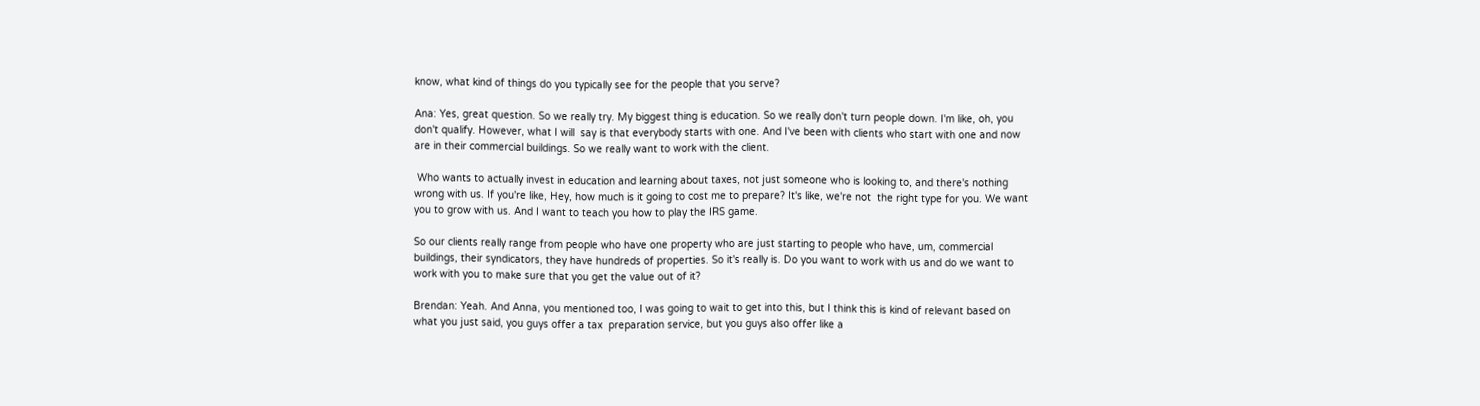know, what kind of things do you typically see for the people that you serve?

Ana: Yes, great question. So we really try. My biggest thing is education. So we really don't turn people down. I'm like, oh, you don't qualify. However, what I will  say is that everybody starts with one. And I've been with clients who start with one and now are in their commercial buildings. So we really want to work with the client.

 Who wants to actually invest in education and learning about taxes, not just someone who is looking to, and there's nothing wrong with us. If you're like, Hey, how much is it going to cost me to prepare? It's like, we're not  the right type for you. We want you to grow with us. And I want to teach you how to play the IRS game.

So our clients really range from people who have one property who are just starting to people who have, um, commercial buildings, their syndicators, they have hundreds of properties. So it's really is. Do you want to work with us and do we want to work with you to make sure that you get the value out of it?

Brendan: Yeah. And Anna, you mentioned too, I was going to wait to get into this, but I think this is kind of relevant based on what you just said, you guys offer a tax  preparation service, but you guys also offer like a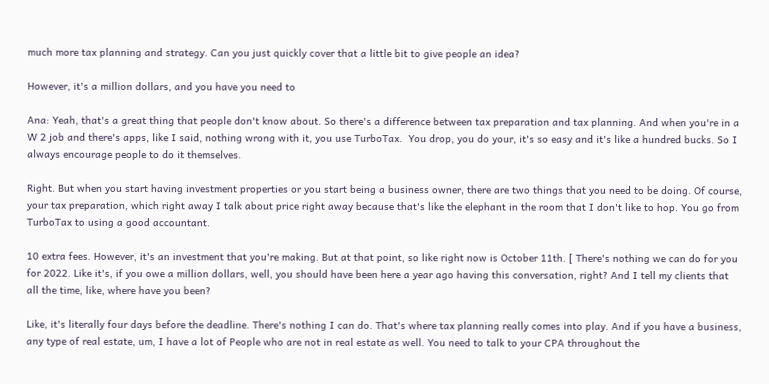much more tax planning and strategy. Can you just quickly cover that a little bit to give people an idea?

However, it's a million dollars, and you have you need to

Ana: Yeah, that's a great thing that people don't know about. So there's a difference between tax preparation and tax planning. And when you're in a W 2 job and there's apps, like I said, nothing wrong with it, you use TurboTax.  You drop, you do your, it's so easy and it's like a hundred bucks. So I always encourage people to do it themselves.

Right. But when you start having investment properties or you start being a business owner, there are two things that you need to be doing. Of course, your tax preparation, which right away I talk about price right away because that's like the elephant in the room that I don't like to hop. You go from TurboTax to using a good accountant.

10 extra fees. However, it's an investment that you're making. But at that point, so like right now is October 11th. [ There's nothing we can do for you for 2022. Like it's, if you owe a million dollars, well, you should have been here a year ago having this conversation, right? And I tell my clients that all the time, like, where have you been?

Like, it's literally four days before the deadline. There's nothing I can do. That's where tax planning really comes into play. And if you have a business, any type of real estate, um, I have a lot of People who are not in real estate as well. You need to talk to your CPA throughout the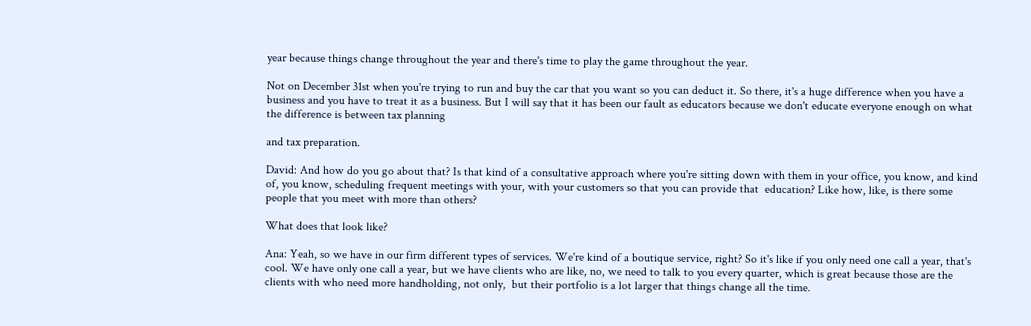year because things change throughout the year and there's time to play the game throughout the year.

Not on December 31st when you're trying to run and buy the car that you want so you can deduct it. So there, it's a huge difference when you have a business and you have to treat it as a business. But I will say that it has been our fault as educators because we don't educate everyone enough on what the difference is between tax planning

and tax preparation.

David: And how do you go about that? Is that kind of a consultative approach where you're sitting down with them in your office, you know, and kind of, you know, scheduling frequent meetings with your, with your customers so that you can provide that  education? Like how, like, is there some people that you meet with more than others?

What does that look like?

Ana: Yeah, so we have in our firm different types of services. We're kind of a boutique service, right? So it's like if you only need one call a year, that's cool. We have only one call a year, but we have clients who are like, no, we need to talk to you every quarter, which is great because those are the clients with who need more handholding, not only,  but their portfolio is a lot larger that things change all the time.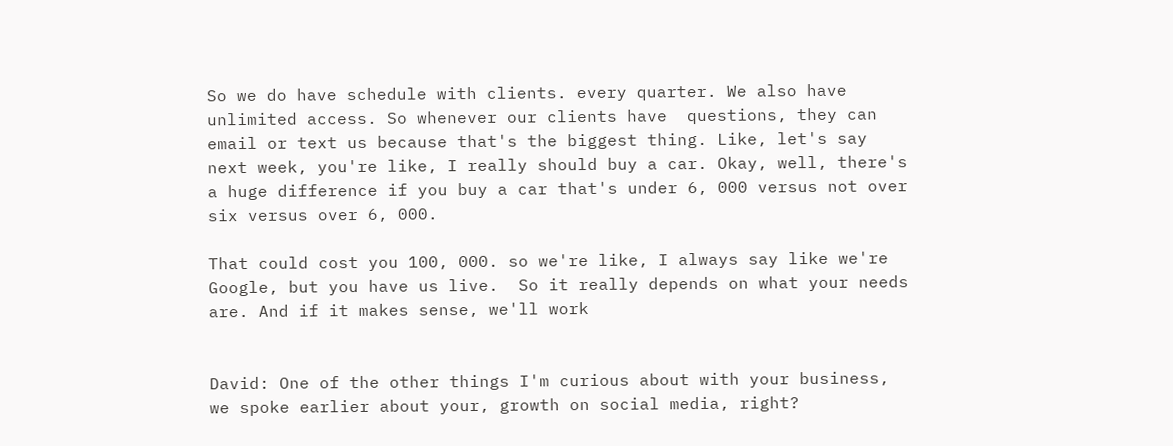So we do have schedule with clients. every quarter. We also have unlimited access. So whenever our clients have  questions, they can email or text us because that's the biggest thing. Like, let's say next week, you're like, I really should buy a car. Okay, well, there's a huge difference if you buy a car that's under 6, 000 versus not over six versus over 6, 000.

That could cost you 100, 000. so we're like, I always say like we're Google, but you have us live.  So it really depends on what your needs are. And if it makes sense, we'll work


David: One of the other things I'm curious about with your business, we spoke earlier about your, growth on social media, right?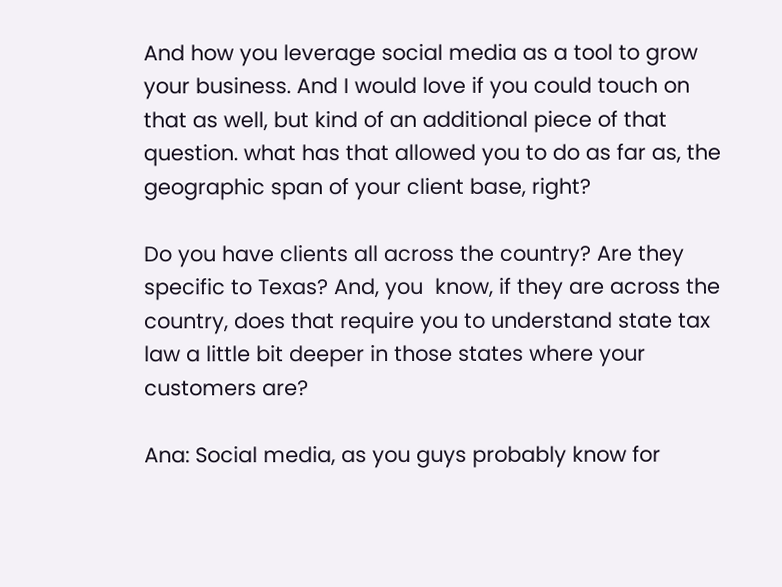And how you leverage social media as a tool to grow your business. And I would love if you could touch on that as well, but kind of an additional piece of that question. what has that allowed you to do as far as, the geographic span of your client base, right?

Do you have clients all across the country? Are they specific to Texas? And, you  know, if they are across the country, does that require you to understand state tax law a little bit deeper in those states where your customers are?

Ana: Social media, as you guys probably know for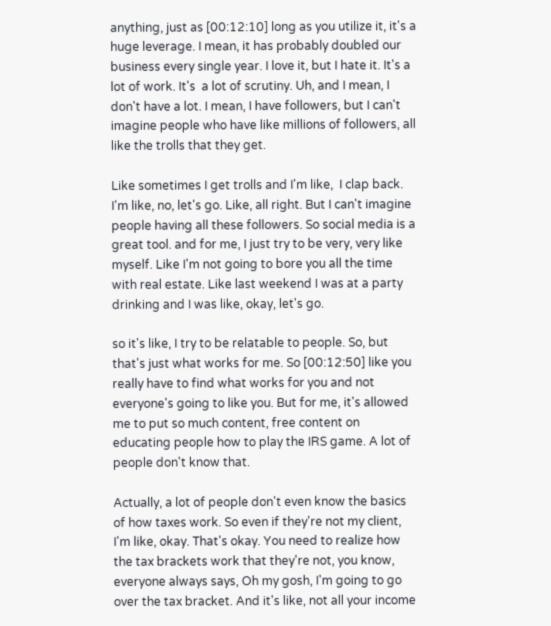anything, just as [00:12:10] long as you utilize it, it's a huge leverage. I mean, it has probably doubled our business every single year. I love it, but I hate it. It's a lot of work. It's  a lot of scrutiny. Uh, and I mean, I don't have a lot. I mean, I have followers, but I can't imagine people who have like millions of followers, all like the trolls that they get.

Like sometimes I get trolls and I'm like,  I clap back. I'm like, no, let's go. Like, all right. But I can't imagine people having all these followers. So social media is a great tool. and for me, I just try to be very, very like myself. Like I'm not going to bore you all the time with real estate. Like last weekend I was at a party drinking and I was like, okay, let's go.

so it's like, I try to be relatable to people. So, but that's just what works for me. So [00:12:50] like you really have to find what works for you and not everyone's going to like you. But for me, it's allowed me to put so much content, free content on educating people how to play the IRS game. A lot of people don't know that.

Actually, a lot of people don't even know the basics of how taxes work. So even if they're not my client, I'm like, okay. That's okay. You need to realize how the tax brackets work that they're not, you know, everyone always says, Oh my gosh, I'm going to go over the tax bracket. And it's like, not all your income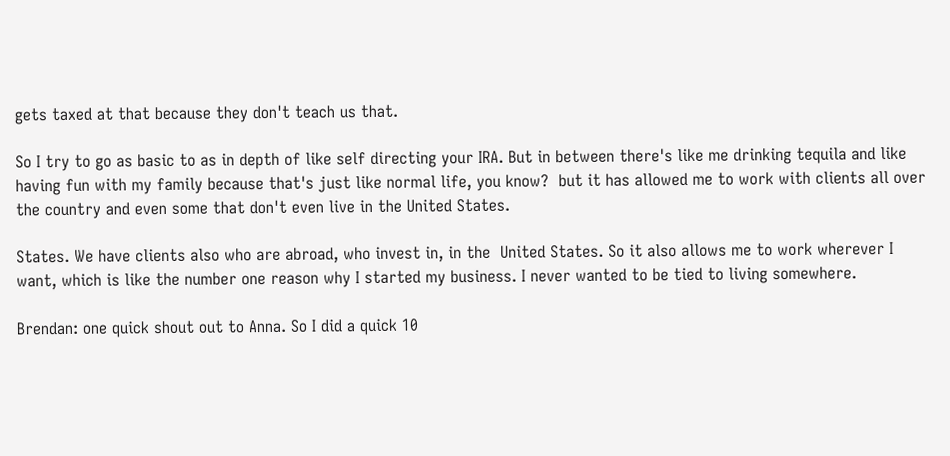gets taxed at that because they don't teach us that.

So I try to go as basic to as in depth of like self directing your IRA. But in between there's like me drinking tequila and like having fun with my family because that's just like normal life, you know?  but it has allowed me to work with clients all over the country and even some that don't even live in the United States.

States. We have clients also who are abroad, who invest in, in the  United States. So it also allows me to work wherever I want, which is like the number one reason why I started my business. I never wanted to be tied to living somewhere.

Brendan: one quick shout out to Anna. So I did a quick 10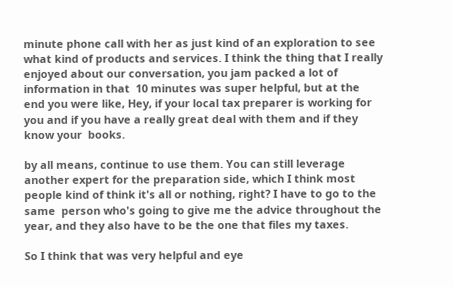minute phone call with her as just kind of an exploration to see what kind of products and services. I think the thing that I really enjoyed about our conversation, you jam packed a lot of information in that  10 minutes was super helpful, but at the end you were like, Hey, if your local tax preparer is working for you and if you have a really great deal with them and if they know your  books.

by all means, continue to use them. You can still leverage another expert for the preparation side, which I think most people kind of think it's all or nothing, right? I have to go to the same  person who's going to give me the advice throughout the year, and they also have to be the one that files my taxes.

So I think that was very helpful and eye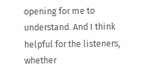opening for me to understand. And I think helpful for the listeners, whether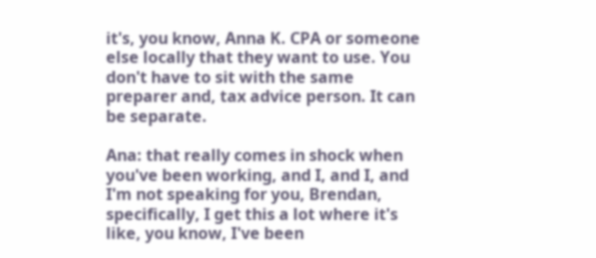it's, you know, Anna K. CPA or someone else locally that they want to use. You don't have to sit with the same preparer and, tax advice person. It can be separate.

Ana: that really comes in shock when you've been working, and I, and I, and I'm not speaking for you, Brendan, specifically, I get this a lot where it's like, you know, I've been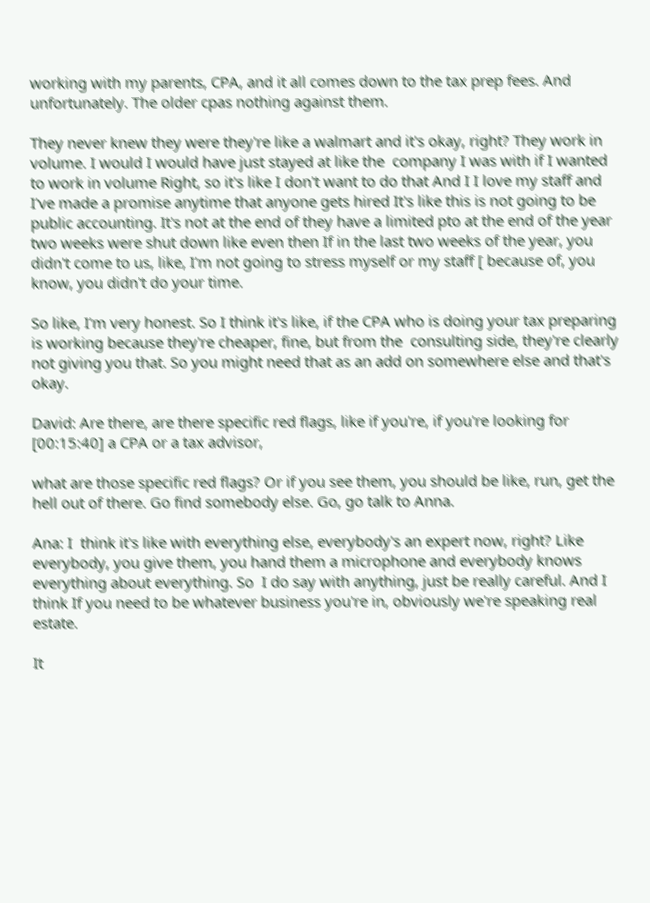working with my parents, CPA, and it all comes down to the tax prep fees. And unfortunately. The older cpas nothing against them.

They never knew they were they're like a walmart and it's okay, right? They work in volume. I would I would have just stayed at like the  company I was with if I wanted to work in volume Right, so it's like I don't want to do that And I I love my staff and I've made a promise anytime that anyone gets hired It's like this is not going to be public accounting. It's not at the end of they have a limited pto at the end of the year two weeks were shut down like even then If in the last two weeks of the year, you didn't come to us, like, I'm not going to stress myself or my staff [ because of, you know, you didn't do your time.

So like, I'm very honest. So I think it's like, if the CPA who is doing your tax preparing is working because they're cheaper, fine, but from the  consulting side, they're clearly not giving you that. So you might need that as an add on somewhere else and that's okay.

David: Are there, are there specific red flags, like if you're, if you're looking for [00:15:40] a CPA or a tax advisor,

what are those specific red flags? Or if you see them, you should be like, run, get the hell out of there. Go find somebody else. Go, go talk to Anna.

Ana: I  think it's like with everything else, everybody's an expert now, right? Like everybody, you give them, you hand them a microphone and everybody knows everything about everything. So  I do say with anything, just be really careful. And I think If you need to be whatever business you're in, obviously we're speaking real estate.

It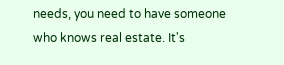needs, you need to have someone who knows real estate. It's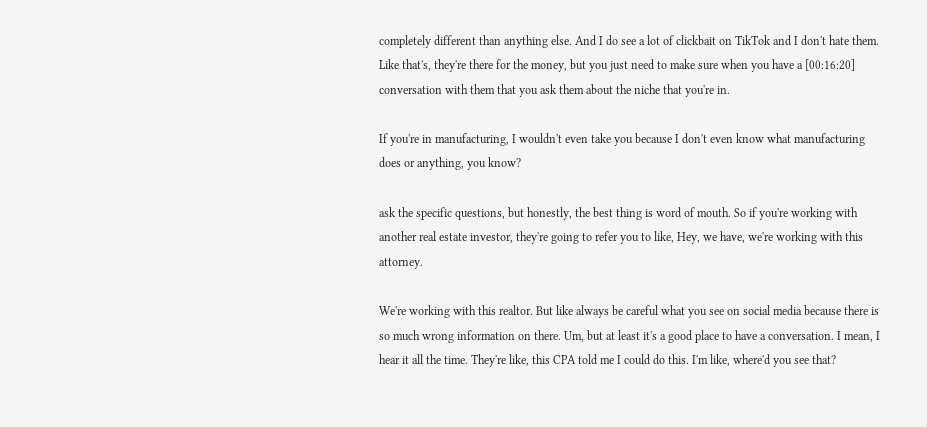completely different than anything else. And I do see a lot of clickbait on TikTok and I don't hate them. Like that's, they're there for the money, but you just need to make sure when you have a [00:16:20] conversation with them that you ask them about the niche that you're in.

If you're in manufacturing, I wouldn't even take you because I don't even know what manufacturing does or anything, you know?

ask the specific questions, but honestly, the best thing is word of mouth. So if you're working with another real estate investor, they're going to refer you to like, Hey, we have, we're working with this attorney.

We're working with this realtor. But like always be careful what you see on social media because there is so much wrong information on there. Um, but at least it's a good place to have a conversation. I mean, I hear it all the time. They're like, this CPA told me I could do this. I'm like, where'd you see that?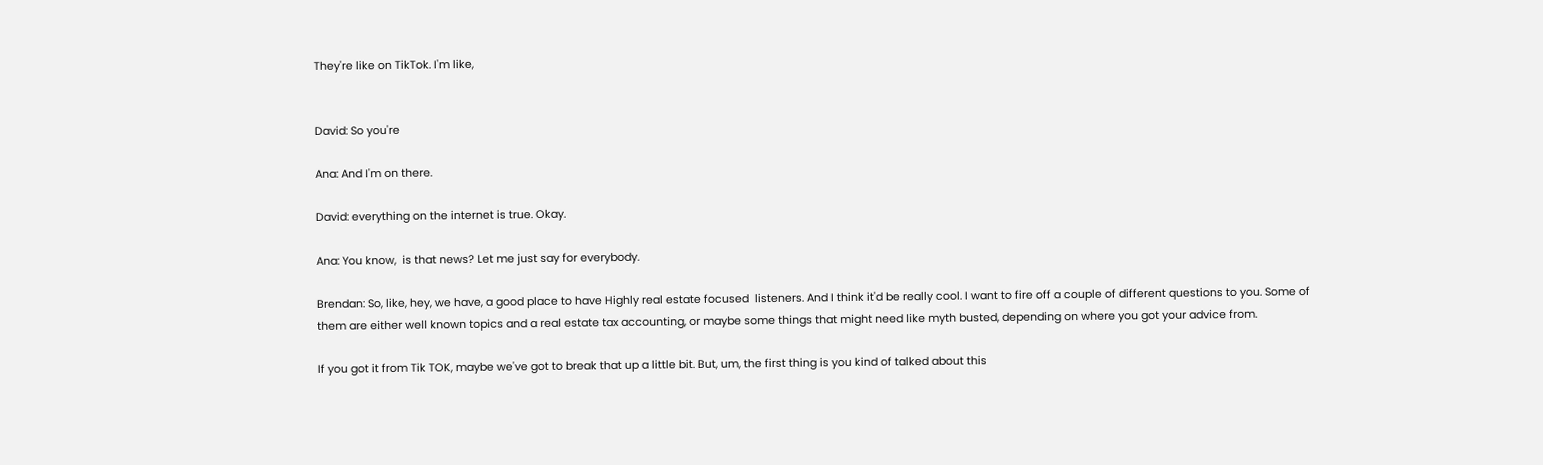They're like on TikTok. I'm like,


David: So you're

Ana: And I'm on there.

David: everything on the internet is true. Okay.

Ana: You know,  is that news? Let me just say for everybody.

Brendan: So, like, hey, we have, a good place to have Highly real estate focused  listeners. And I think it'd be really cool. I want to fire off a couple of different questions to you. Some of them are either well known topics and a real estate tax accounting, or maybe some things that might need like myth busted, depending on where you got your advice from.

If you got it from Tik TOK, maybe we've got to break that up a little bit. But, um, the first thing is you kind of talked about this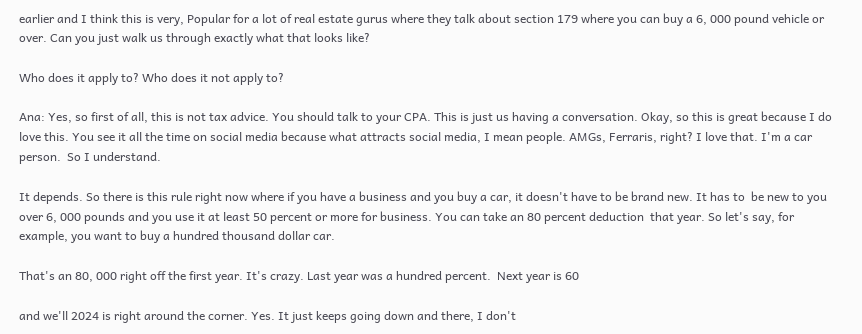earlier and I think this is very, Popular for a lot of real estate gurus where they talk about section 179 where you can buy a 6, 000 pound vehicle or over. Can you just walk us through exactly what that looks like?

Who does it apply to? Who does it not apply to?

Ana: Yes, so first of all, this is not tax advice. You should talk to your CPA. This is just us having a conversation. Okay, so this is great because I do love this. You see it all the time on social media because what attracts social media, I mean people. AMGs, Ferraris, right? I love that. I'm a car person.  So I understand.

It depends. So there is this rule right now where if you have a business and you buy a car, it doesn't have to be brand new. It has to  be new to you over 6, 000 pounds and you use it at least 50 percent or more for business. You can take an 80 percent deduction  that year. So let's say, for example, you want to buy a hundred thousand dollar car.

That's an 80, 000 right off the first year. It's crazy. Last year was a hundred percent.  Next year is 60

and we'll 2024 is right around the corner. Yes. It just keeps going down and there, I don't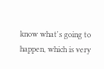know what's going to happen, which is very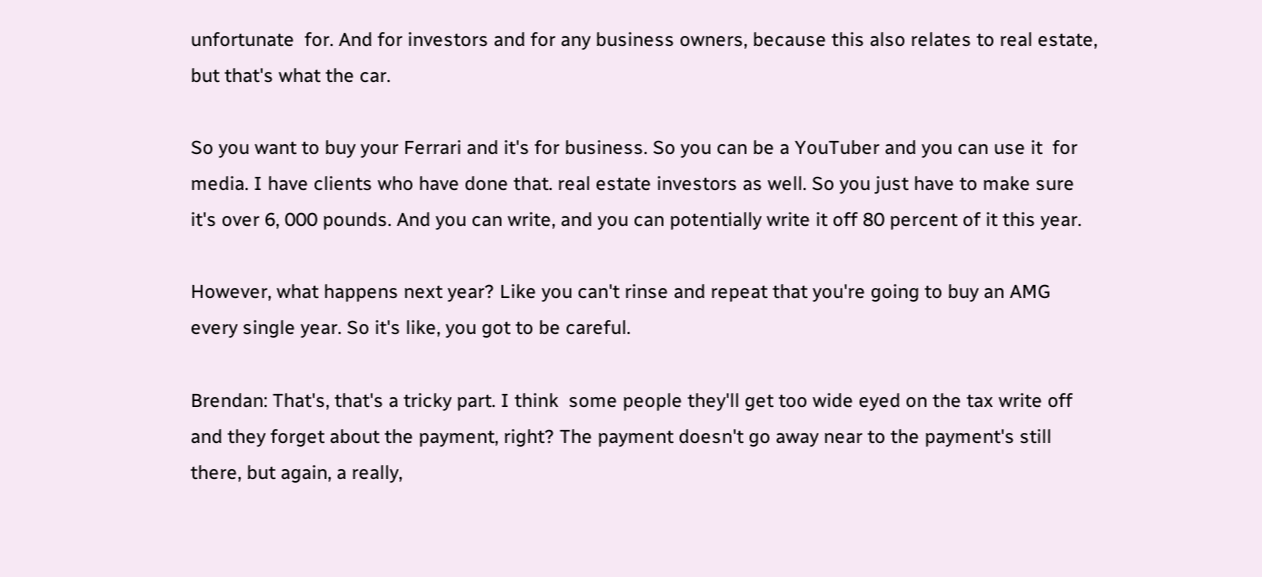unfortunate  for. And for investors and for any business owners, because this also relates to real estate, but that's what the car.

So you want to buy your Ferrari and it's for business. So you can be a YouTuber and you can use it  for media. I have clients who have done that. real estate investors as well. So you just have to make sure it's over 6, 000 pounds. And you can write, and you can potentially write it off 80 percent of it this year.

However, what happens next year? Like you can't rinse and repeat that you're going to buy an AMG every single year. So it's like, you got to be careful.

Brendan: That's, that's a tricky part. I think  some people they'll get too wide eyed on the tax write off and they forget about the payment, right? The payment doesn't go away near to the payment's still there, but again, a really,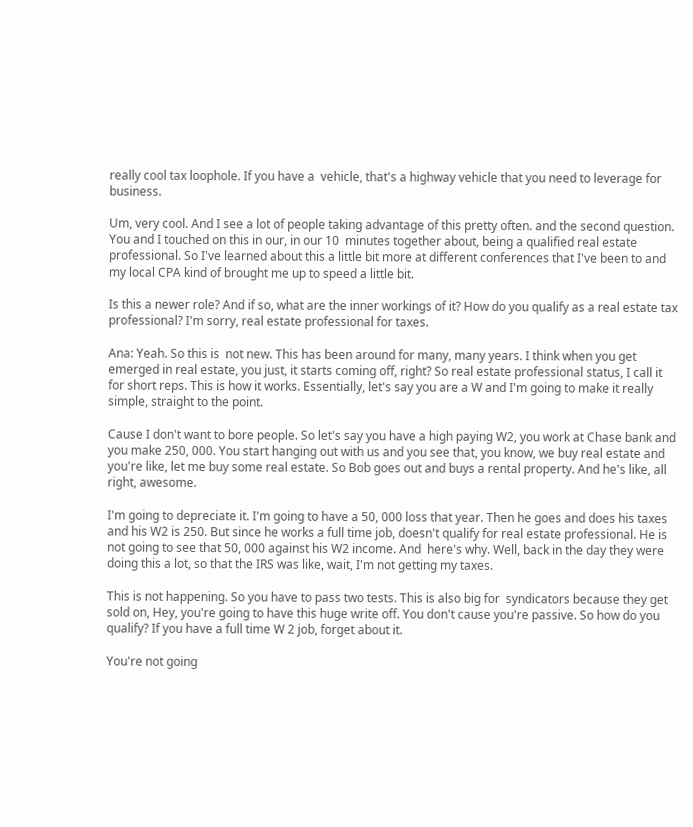really cool tax loophole. If you have a  vehicle, that's a highway vehicle that you need to leverage for business.

Um, very cool. And I see a lot of people taking advantage of this pretty often. and the second question. You and I touched on this in our, in our 10  minutes together about, being a qualified real estate professional. So I've learned about this a little bit more at different conferences that I've been to and my local CPA kind of brought me up to speed a little bit.

Is this a newer role? And if so, what are the inner workings of it? How do you qualify as a real estate tax professional? I'm sorry, real estate professional for taxes.

Ana: Yeah. So this is  not new. This has been around for many, many years. I think when you get emerged in real estate, you just, it starts coming off, right? So real estate professional status, I call it for short reps. This is how it works. Essentially, let's say you are a W and I'm going to make it really simple, straight to the point.

Cause I don't want to bore people. So let's say you have a high paying W2, you work at Chase bank and you make 250, 000. You start hanging out with us and you see that, you know, we buy real estate and you're like, let me buy some real estate. So Bob goes out and buys a rental property. And he's like, all right, awesome.

I'm going to depreciate it. I'm going to have a 50, 000 loss that year. Then he goes and does his taxes and his W2 is 250. But since he works a full time job, doesn't qualify for real estate professional. He is not going to see that 50, 000 against his W2 income. And  here's why. Well, back in the day they were doing this a lot, so that the IRS was like, wait, I'm not getting my taxes.

This is not happening. So you have to pass two tests. This is also big for  syndicators because they get sold on, Hey, you're going to have this huge write off. You don't cause you're passive. So how do you qualify? If you have a full time W 2 job, forget about it.

You're not going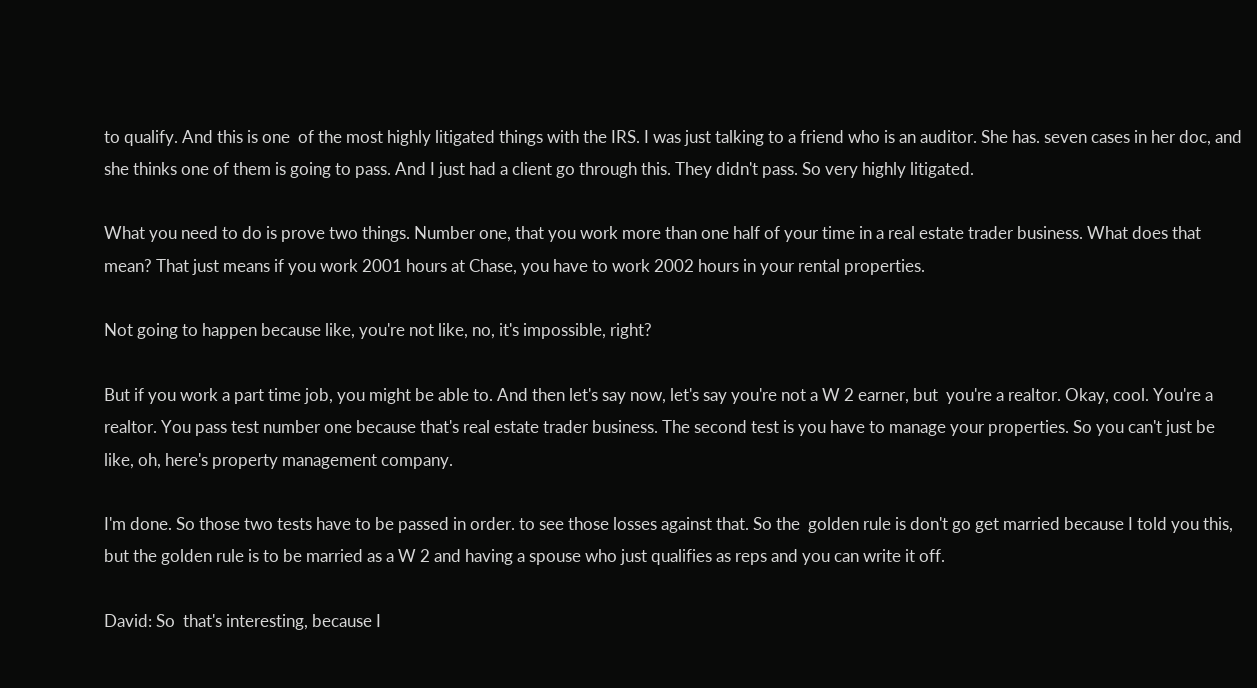to qualify. And this is one  of the most highly litigated things with the IRS. I was just talking to a friend who is an auditor. She has. seven cases in her doc, and she thinks one of them is going to pass. And I just had a client go through this. They didn't pass. So very highly litigated.

What you need to do is prove two things. Number one, that you work more than one half of your time in a real estate trader business. What does that mean? That just means if you work 2001 hours at Chase, you have to work 2002 hours in your rental properties.

Not going to happen because like, you're not like, no, it's impossible, right?

But if you work a part time job, you might be able to. And then let's say now, let's say you're not a W 2 earner, but  you're a realtor. Okay, cool. You're a realtor. You pass test number one because that's real estate trader business. The second test is you have to manage your properties. So you can't just be  like, oh, here's property management company.

I'm done. So those two tests have to be passed in order. to see those losses against that. So the  golden rule is don't go get married because I told you this, but the golden rule is to be married as a W 2 and having a spouse who just qualifies as reps and you can write it off.

David: So  that's interesting, because I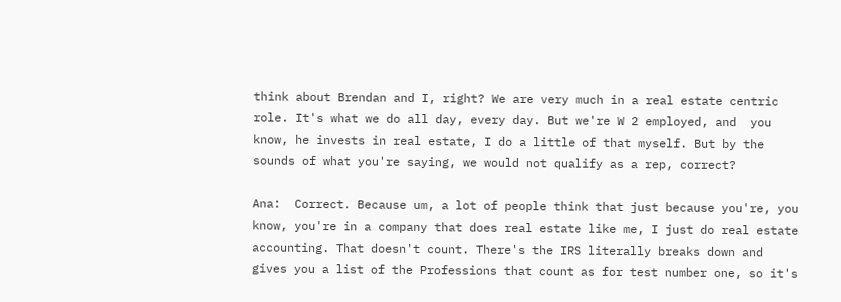think about Brendan and I, right? We are very much in a real estate centric role. It's what we do all day, every day. But we're W 2 employed, and  you know, he invests in real estate, I do a little of that myself. But by the sounds of what you're saying, we would not qualify as a rep, correct?

Ana:  Correct. Because um, a lot of people think that just because you're, you know, you're in a company that does real estate like me, I just do real estate accounting. That doesn't count. There's the IRS literally breaks down and gives you a list of the Professions that count as for test number one, so it's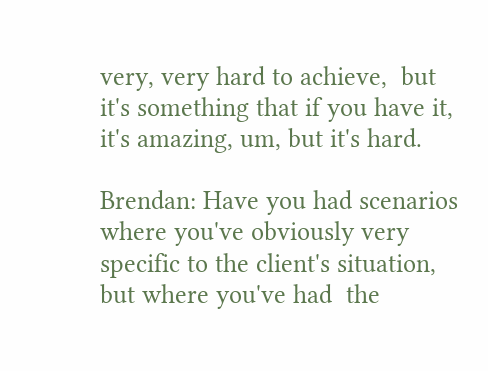very, very hard to achieve,  but it's something that if you have it, it's amazing, um, but it's hard.

Brendan: Have you had scenarios where you've obviously very specific to the client's situation, but where you've had  the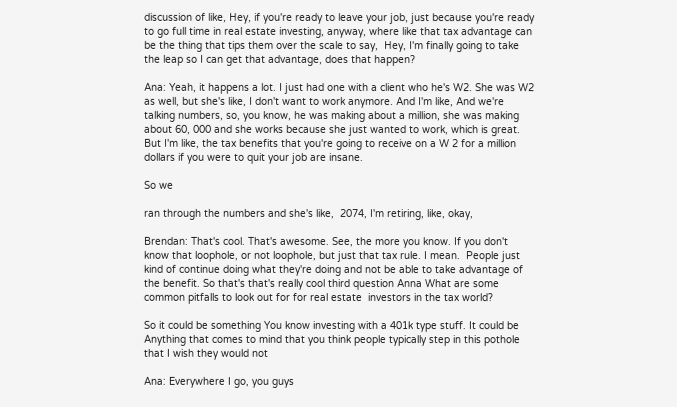discussion of like, Hey, if you're ready to leave your job, just because you're ready to go full time in real estate investing, anyway, where like that tax advantage can be the thing that tips them over the scale to say,  Hey, I'm finally going to take the leap so I can get that advantage, does that happen?

Ana: Yeah, it happens a lot. I just had one with a client who he's W2. She was W2 as well, but she's like, I don't want to work anymore. And I'm like, And we're talking numbers, so, you know, he was making about a million, she was making about 60, 000 and she works because she just wanted to work, which is great. But I'm like, the tax benefits that you're going to receive on a W 2 for a million dollars if you were to quit your job are insane.

So we

ran through the numbers and she's like,  2074, I'm retiring, like, okay,

Brendan: That's cool. That's awesome. See, the more you know. If you don't know that loophole, or not loophole, but just that tax rule. I mean.  People just kind of continue doing what they're doing and not be able to take advantage of the benefit. So that's that's really cool third question Anna What are some common pitfalls to look out for for real estate  investors in the tax world?

So it could be something You know investing with a 401k type stuff. It could be Anything that comes to mind that you think people typically step in this pothole that I wish they would not

Ana: Everywhere I go, you guys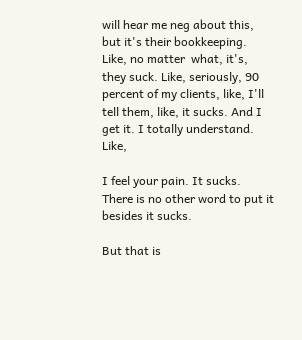will hear me neg about this, but it's their bookkeeping. Like, no matter  what, it's, they suck. Like, seriously, 90 percent of my clients, like, I'll tell them, like, it sucks. And I get it. I totally understand. Like,

I feel your pain. It sucks. There is no other word to put it besides it sucks.

But that is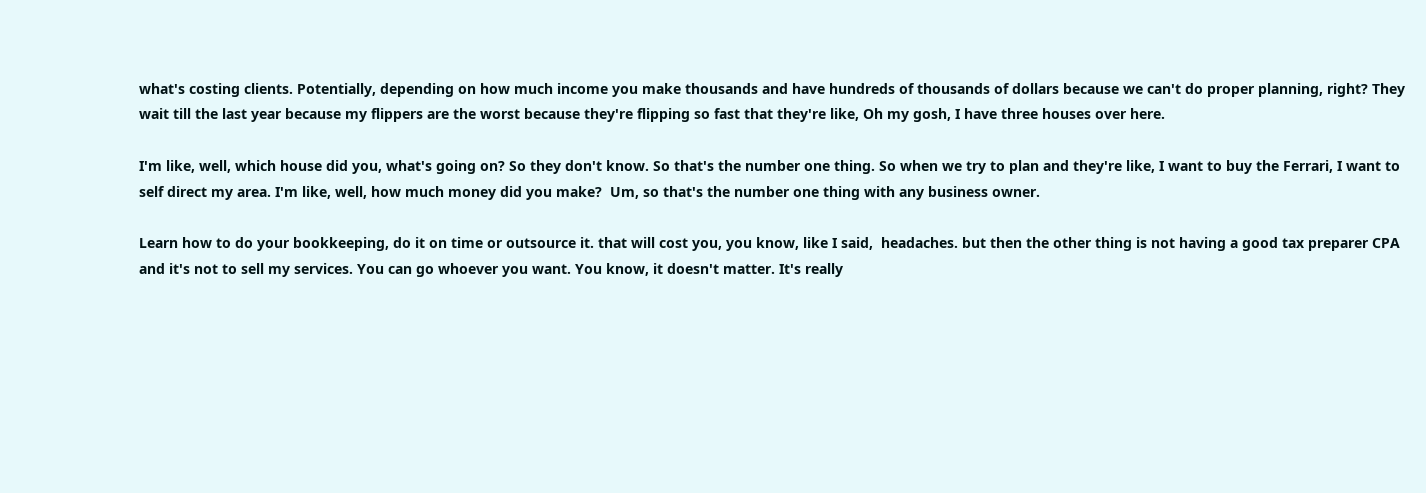what's costing clients. Potentially, depending on how much income you make thousands and have hundreds of thousands of dollars because we can't do proper planning, right? They wait till the last year because my flippers are the worst because they're flipping so fast that they're like, Oh my gosh, I have three houses over here.

I'm like, well, which house did you, what's going on? So they don't know. So that's the number one thing. So when we try to plan and they're like, I want to buy the Ferrari, I want to self direct my area. I'm like, well, how much money did you make?  Um, so that's the number one thing with any business owner.

Learn how to do your bookkeeping, do it on time or outsource it. that will cost you, you know, like I said,  headaches. but then the other thing is not having a good tax preparer CPA and it's not to sell my services. You can go whoever you want. You know, it doesn't matter. It's really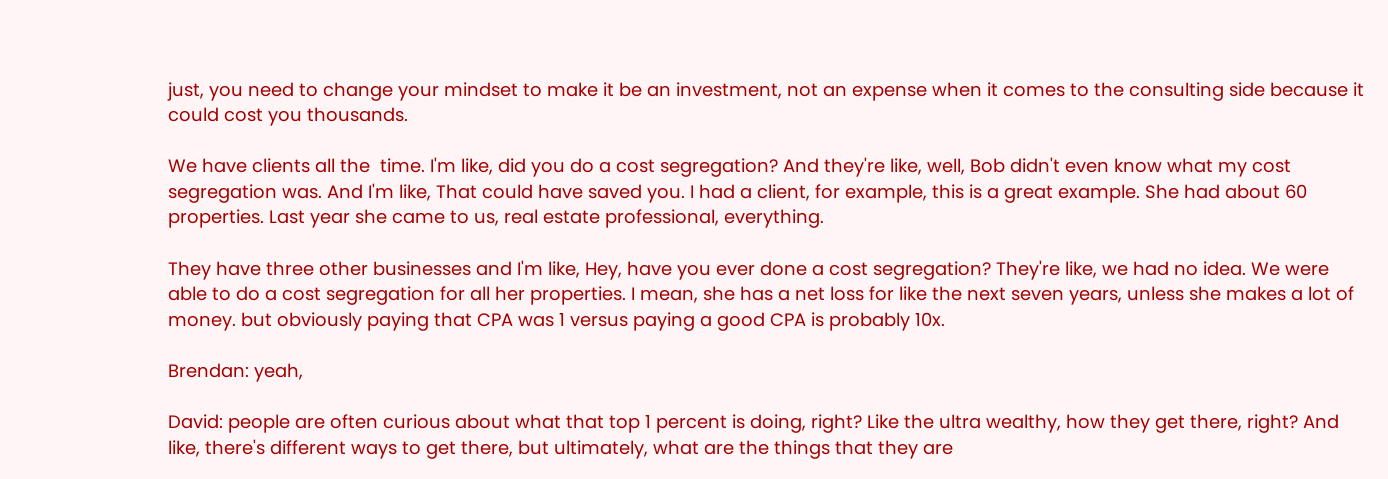just, you need to change your mindset to make it be an investment, not an expense when it comes to the consulting side because it could cost you thousands.

We have clients all the  time. I'm like, did you do a cost segregation? And they're like, well, Bob didn't even know what my cost segregation was. And I'm like, That could have saved you. I had a client, for example, this is a great example. She had about 60 properties. Last year she came to us, real estate professional, everything.

They have three other businesses and I'm like, Hey, have you ever done a cost segregation? They're like, we had no idea. We were able to do a cost segregation for all her properties. I mean, she has a net loss for like the next seven years, unless she makes a lot of money. but obviously paying that CPA was 1 versus paying a good CPA is probably 10x.

Brendan: yeah,

David: people are often curious about what that top 1 percent is doing, right? Like the ultra wealthy, how they get there, right? And like, there's different ways to get there, but ultimately, what are the things that they are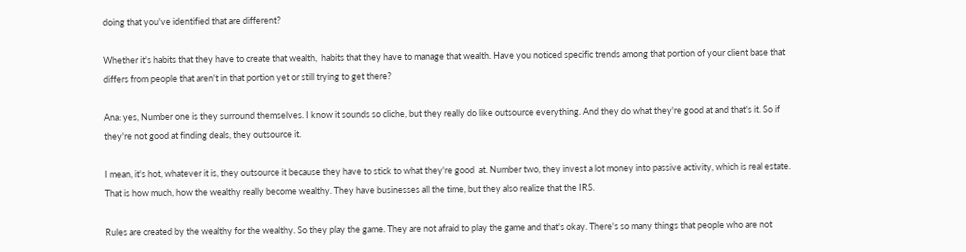doing that you've identified that are different?

Whether it's habits that they have to create that wealth,  habits that they have to manage that wealth. Have you noticed specific trends among that portion of your client base that differs from people that aren't in that portion yet or still trying to get there?

Ana: yes, Number one is they surround themselves. I know it sounds so cliche, but they really do like outsource everything. And they do what they're good at and that's it. So if they're not good at finding deals, they outsource it.

I mean, it's hot, whatever it is, they outsource it because they have to stick to what they're good  at. Number two, they invest a lot money into passive activity, which is real estate. That is how much, how the wealthy really become wealthy. They have businesses all the time, but they also realize that the IRS.

Rules are created by the wealthy for the wealthy. So they play the game. They are not afraid to play the game and that's okay. There's so many things that people who are not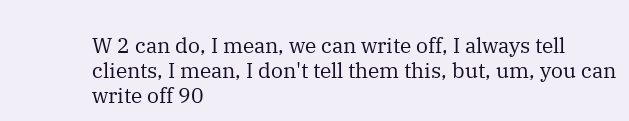W 2 can do, I mean, we can write off, I always tell clients, I mean, I don't tell them this, but, um, you can write off 90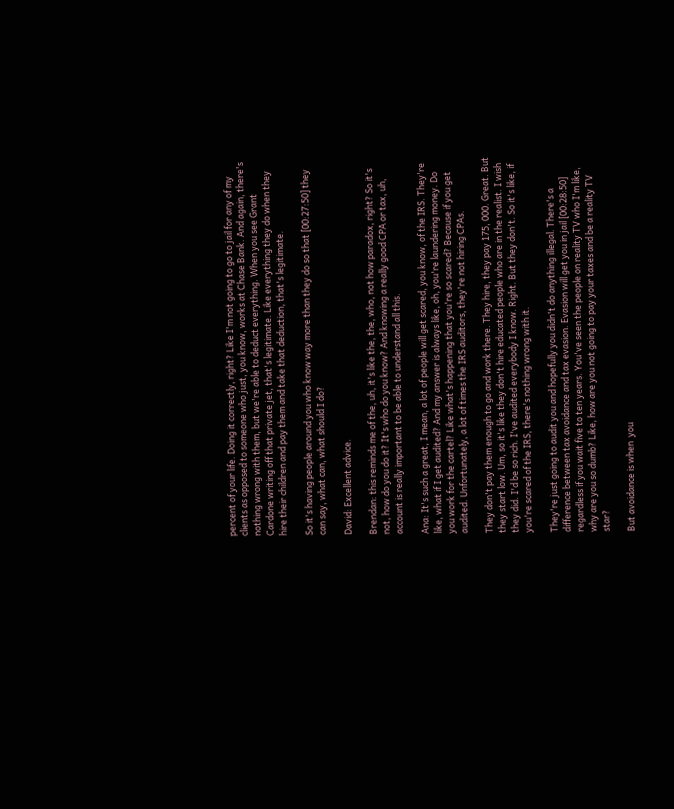percent of your life. Doing it correctly, right? Like I'm not going to go to jail for any of my clients as opposed to someone who just, you know, works at Chase Bank. And again, there's nothing wrong with them, but we're able to deduct everything. When you see Grant Cardone writing off that private jet, that's legitimate. Like everything they do when they hire their children and pay them and take that deduction, that's legitimate.

So it's having people around you who know way more than they do so that [00:27:50] they can say, what can, what should I do?

David: Excellent advice.

Brendan: this reminds me of the, uh, it's like the, the, who, not how paradox, right? So it's not, how do you do it? It's who do you know? And knowing a really good CPA or tax, uh, account is really important to be able to understand all this.

Ana: It's such a great, I mean, a lot of people will get scared, you know, of the IRS. They're like, what if I get audited? And my answer is always like, oh, you're laundering money. Do you work for the cartel? Like what's happening that you're so scared? Because if you get audited. Unfortunately, a lot of times the IRS auditors, they're not hiring CPAs.

They don't pay them enough to go and work there. They hire, they pay 175, 000. Great. But they start low. Um, so it's like they don't hire educated people who are in the realist. I wish they did. I'd be so rich. I've audited everybody I know. Right. But they don't. So it's like, if you're scared of the IRS, there's nothing wrong with it.

They're just going to audit you and hopefully you didn't do anything illegal. There's a difference between tax avoidance and tax evasion. Evasion will get you in jail [00:28:50] regardless if you wait five to ten years. You've seen the people on reality TV who I'm like, why are you so dumb? Like, how are you not going to pay your taxes and be a reality TV star?

But avoidance is when  you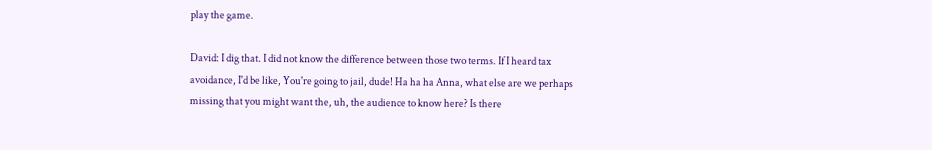play the game.

David: I dig that. I did not know the difference between those two terms. If I heard tax avoidance, I'd be like, You're going to jail, dude! Ha ha ha Anna, what else are we perhaps missing that you might want the, uh, the audience to know here? Is there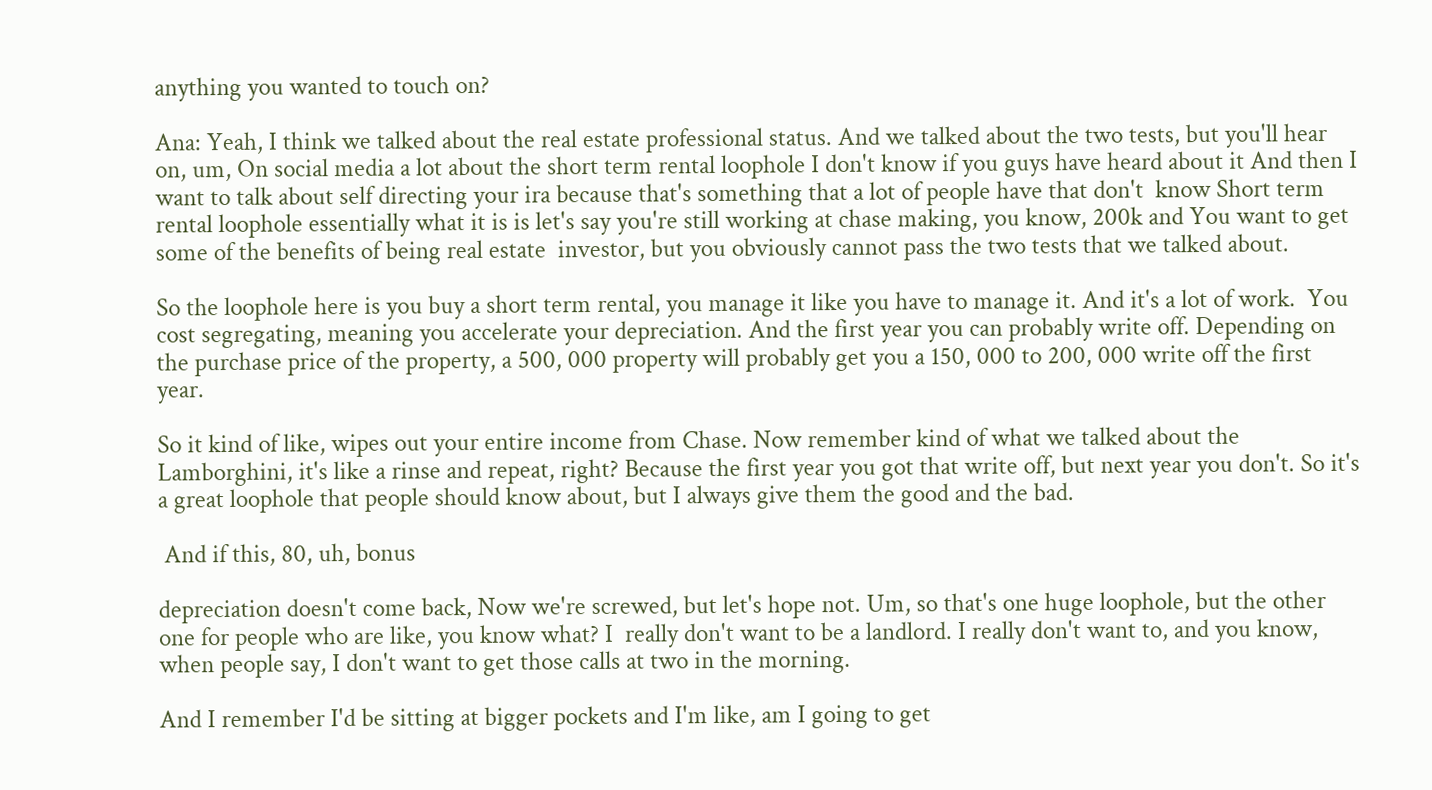anything you wanted to touch on?

Ana: Yeah, I think we talked about the real estate professional status. And we talked about the two tests, but you'll hear on, um, On social media a lot about the short term rental loophole I don't know if you guys have heard about it And then I want to talk about self directing your ira because that's something that a lot of people have that don't  know Short term rental loophole essentially what it is is let's say you're still working at chase making, you know, 200k and You want to get some of the benefits of being real estate  investor, but you obviously cannot pass the two tests that we talked about.

So the loophole here is you buy a short term rental, you manage it like you have to manage it. And it's a lot of work.  You cost segregating, meaning you accelerate your depreciation. And the first year you can probably write off. Depending on the purchase price of the property, a 500, 000 property will probably get you a 150, 000 to 200, 000 write off the first year.

So it kind of like, wipes out your entire income from Chase. Now remember kind of what we talked about the Lamborghini, it's like a rinse and repeat, right? Because the first year you got that write off, but next year you don't. So it's a great loophole that people should know about, but I always give them the good and the bad.

 And if this, 80, uh, bonus

depreciation doesn't come back, Now we're screwed, but let's hope not. Um, so that's one huge loophole, but the other one for people who are like, you know what? I  really don't want to be a landlord. I really don't want to, and you know, when people say, I don't want to get those calls at two in the morning.

And I remember I'd be sitting at bigger pockets and I'm like, am I going to get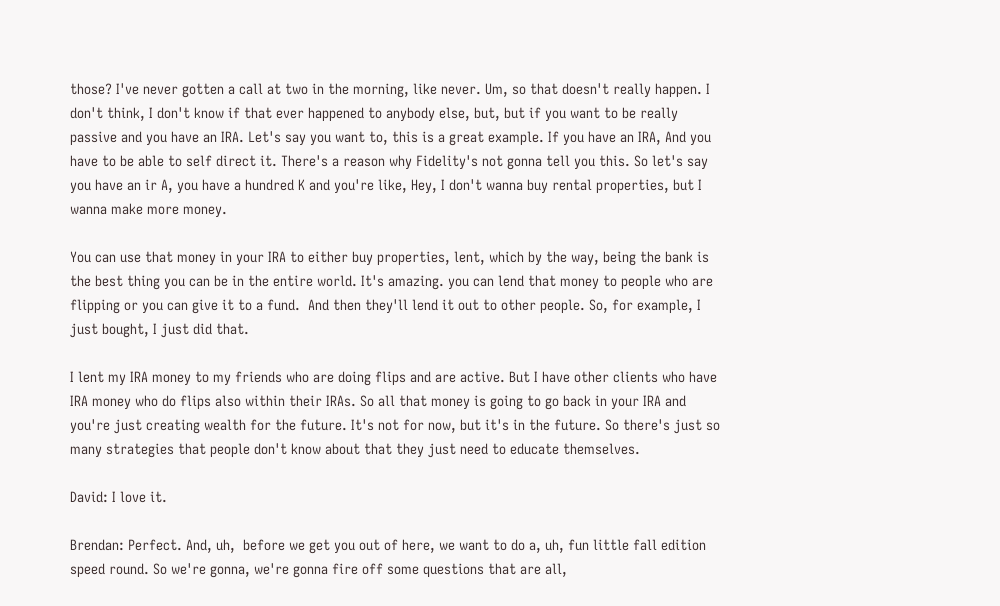those? I've never gotten a call at two in the morning, like never. Um, so that doesn't really happen. I don't think, I don't know if that ever happened to anybody else, but, but if you want to be really passive and you have an IRA. Let's say you want to, this is a great example. If you have an IRA, And you have to be able to self direct it. There's a reason why Fidelity's not gonna tell you this. So let's say you have an ir A, you have a hundred K and you're like, Hey, I don't wanna buy rental properties, but I wanna make more money.

You can use that money in your IRA to either buy properties, lent, which by the way, being the bank is the best thing you can be in the entire world. It's amazing. you can lend that money to people who are flipping or you can give it to a fund.  And then they'll lend it out to other people. So, for example, I just bought, I just did that.

I lent my IRA money to my friends who are doing flips and are active. But I have other clients who have IRA money who do flips also within their IRAs. So all that money is going to go back in your IRA and you're just creating wealth for the future. It's not for now, but it's in the future. So there's just so many strategies that people don't know about that they just need to educate themselves.

David: I love it.

Brendan: Perfect. And, uh,  before we get you out of here, we want to do a, uh, fun little fall edition speed round. So we're gonna, we're gonna fire off some questions that are all,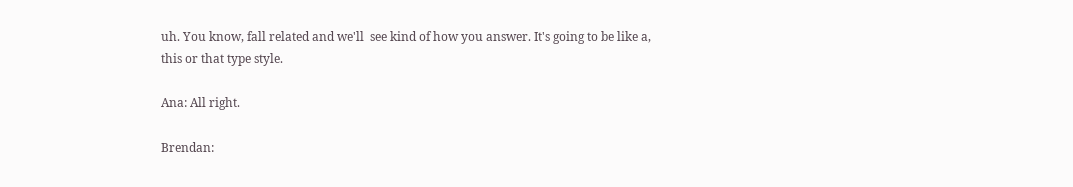uh. You know, fall related and we'll  see kind of how you answer. It's going to be like a, this or that type style.

Ana: All right.

Brendan: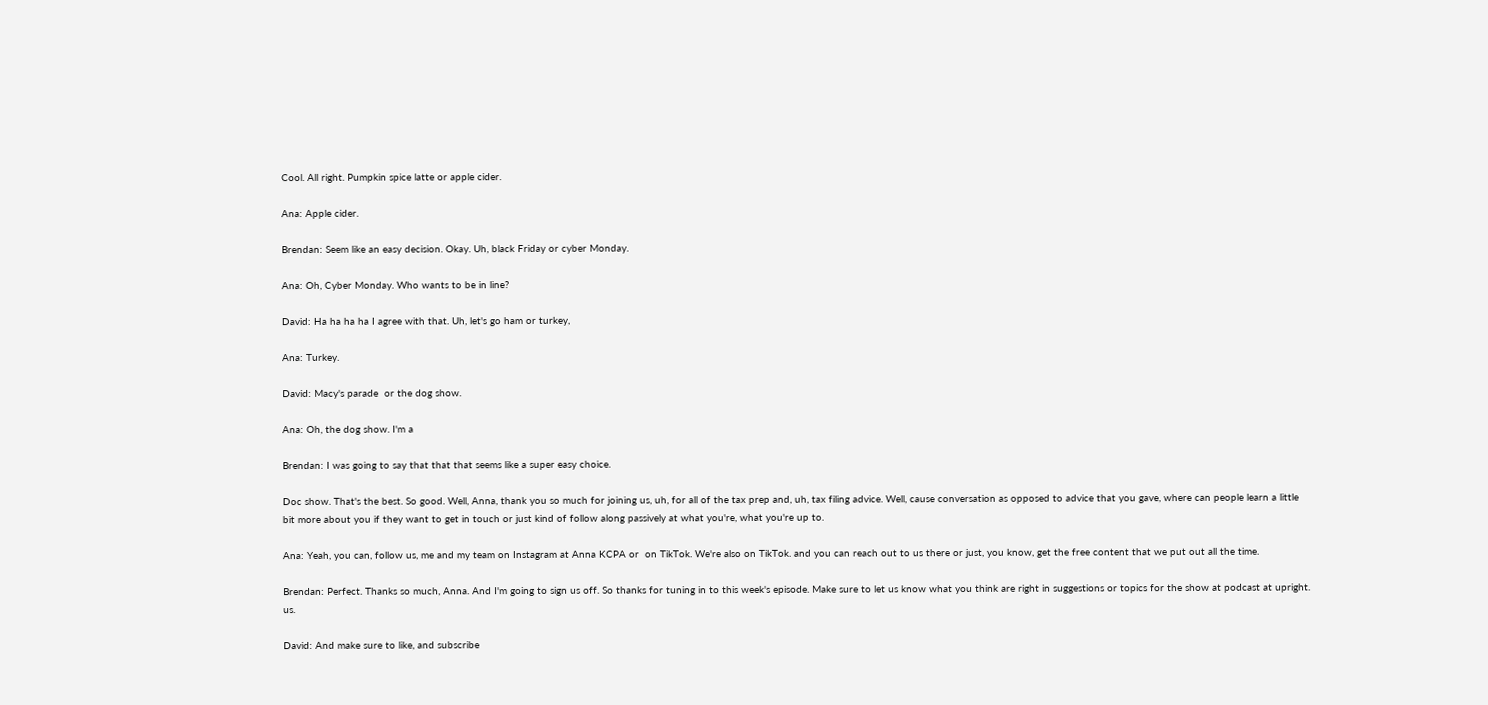Cool. All right. Pumpkin spice latte or apple cider.

Ana: Apple cider.

Brendan: Seem like an easy decision. Okay. Uh, black Friday or cyber Monday.

Ana: Oh, Cyber Monday. Who wants to be in line?

David: Ha ha ha ha I agree with that. Uh, let's go ham or turkey,

Ana: Turkey.

David: Macy's parade  or the dog show.

Ana: Oh, the dog show. I'm a

Brendan: I was going to say that that that seems like a super easy choice.

Doc show. That's the best. So good. Well, Anna, thank you so much for joining us, uh, for all of the tax prep and, uh, tax filing advice. Well, cause conversation as opposed to advice that you gave, where can people learn a little bit more about you if they want to get in touch or just kind of follow along passively at what you're, what you're up to.

Ana: Yeah, you can, follow us, me and my team on Instagram at Anna KCPA or  on TikTok. We're also on TikTok. and you can reach out to us there or just, you know, get the free content that we put out all the time.

Brendan: Perfect. Thanks so much, Anna. And I'm going to sign us off. So thanks for tuning in to this week's episode. Make sure to let us know what you think are right in suggestions or topics for the show at podcast at upright. us.

David: And make sure to like, and subscribe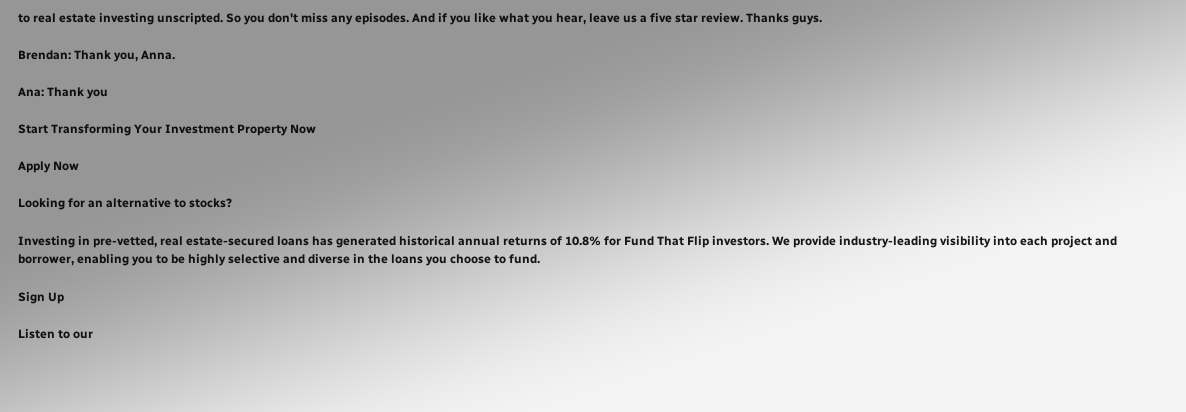to real estate investing unscripted. So you don't miss any episodes. And if you like what you hear, leave us a five star review. Thanks guys.

Brendan: Thank you, Anna.

Ana: Thank you

Start Transforming Your Investment Property Now

Apply Now

Looking for an alternative to stocks?

Investing in pre-vetted, real estate-secured loans has generated historical annual returns of 10.8% for Fund That Flip investors. We provide industry-leading visibility into each project and borrower, enabling you to be highly selective and diverse in the loans you choose to fund.

Sign Up

Listen to our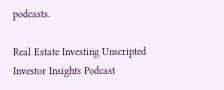podcasts.

Real Estate Investing Unscripted
Investor Insights Podcast